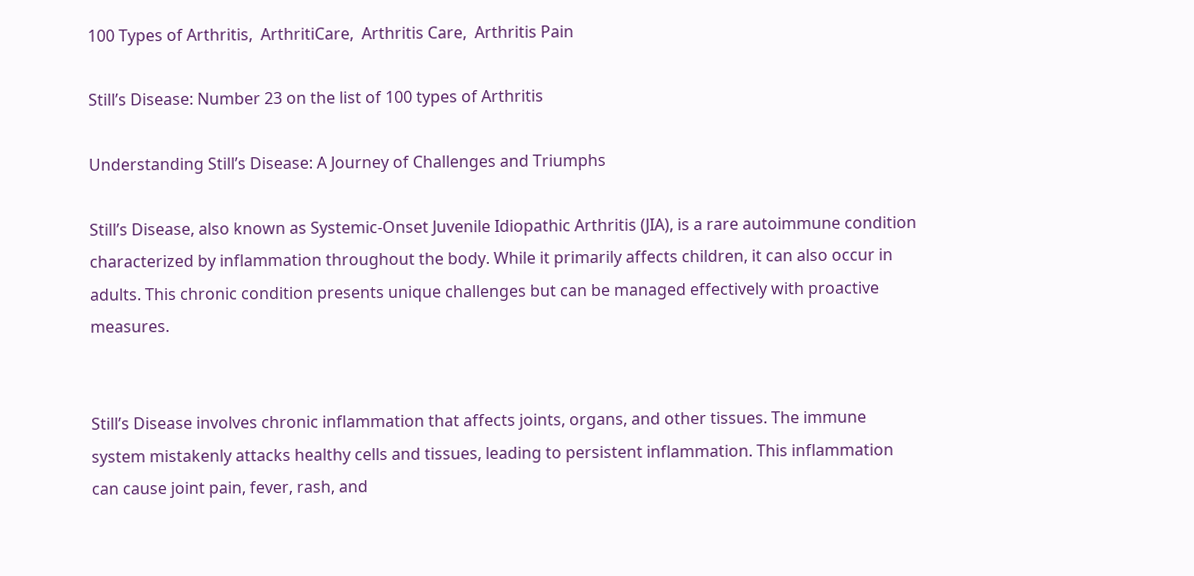100 Types of Arthritis,  ArthritiCare,  Arthritis Care,  Arthritis Pain

Still’s Disease: Number 23 on the list of 100 types of Arthritis

Understanding Still’s Disease: A Journey of Challenges and Triumphs

Still’s Disease, also known as Systemic-Onset Juvenile Idiopathic Arthritis (JIA), is a rare autoimmune condition characterized by inflammation throughout the body. While it primarily affects children, it can also occur in adults. This chronic condition presents unique challenges but can be managed effectively with proactive measures.


Still’s Disease involves chronic inflammation that affects joints, organs, and other tissues. The immune system mistakenly attacks healthy cells and tissues, leading to persistent inflammation. This inflammation can cause joint pain, fever, rash, and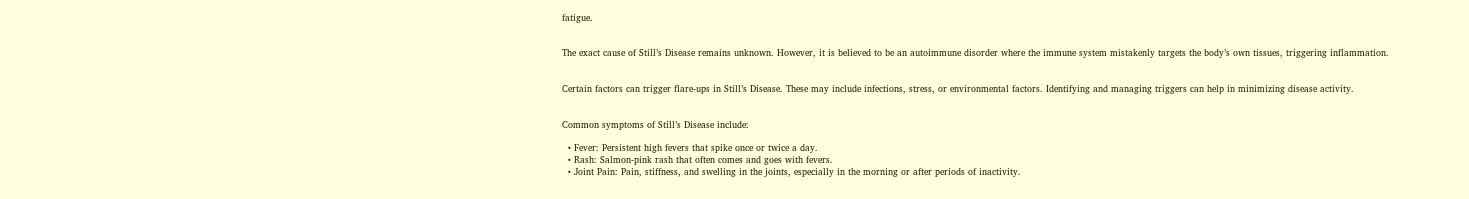fatigue.


The exact cause of Still’s Disease remains unknown. However, it is believed to be an autoimmune disorder where the immune system mistakenly targets the body’s own tissues, triggering inflammation.


Certain factors can trigger flare-ups in Still’s Disease. These may include infections, stress, or environmental factors. Identifying and managing triggers can help in minimizing disease activity.


Common symptoms of Still’s Disease include:

  • Fever: Persistent high fevers that spike once or twice a day.
  • Rash: Salmon-pink rash that often comes and goes with fevers.
  • Joint Pain: Pain, stiffness, and swelling in the joints, especially in the morning or after periods of inactivity.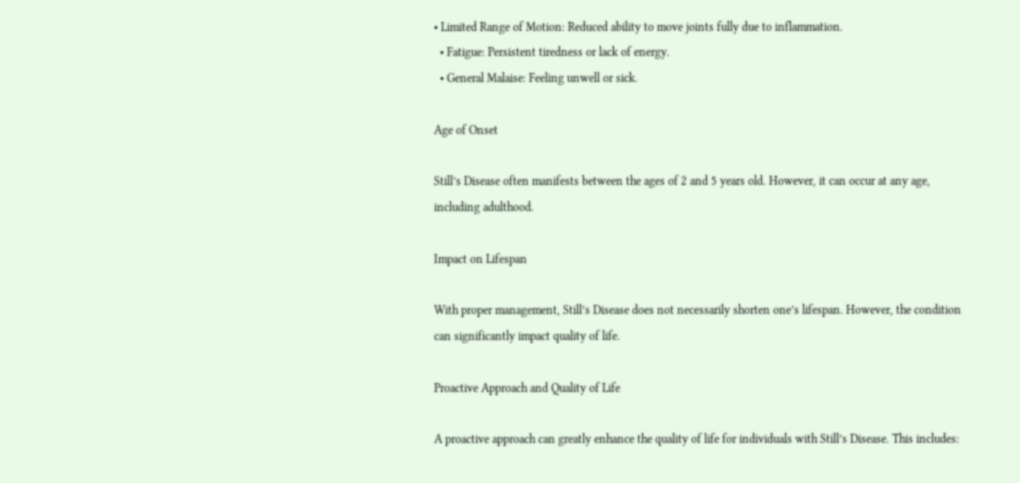• Limited Range of Motion: Reduced ability to move joints fully due to inflammation.
  • Fatigue: Persistent tiredness or lack of energy.
  • General Malaise: Feeling unwell or sick.

Age of Onset

Still’s Disease often manifests between the ages of 2 and 5 years old. However, it can occur at any age, including adulthood.

Impact on Lifespan

With proper management, Still’s Disease does not necessarily shorten one’s lifespan. However, the condition can significantly impact quality of life.

Proactive Approach and Quality of Life

A proactive approach can greatly enhance the quality of life for individuals with Still’s Disease. This includes: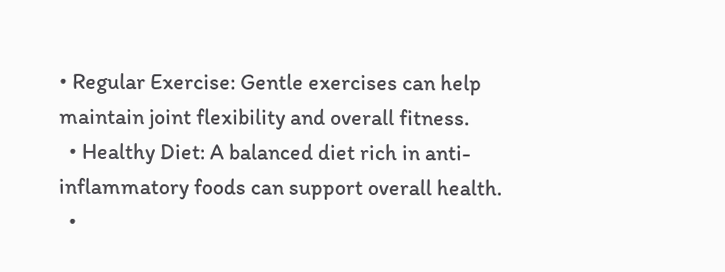• Regular Exercise: Gentle exercises can help maintain joint flexibility and overall fitness.
  • Healthy Diet: A balanced diet rich in anti-inflammatory foods can support overall health.
  •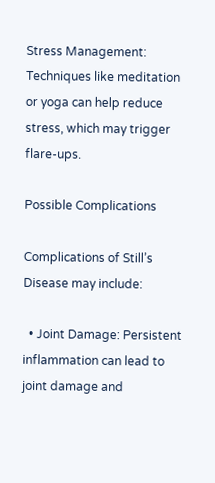Stress Management: Techniques like meditation or yoga can help reduce stress, which may trigger flare-ups.

Possible Complications

Complications of Still’s Disease may include:

  • Joint Damage: Persistent inflammation can lead to joint damage and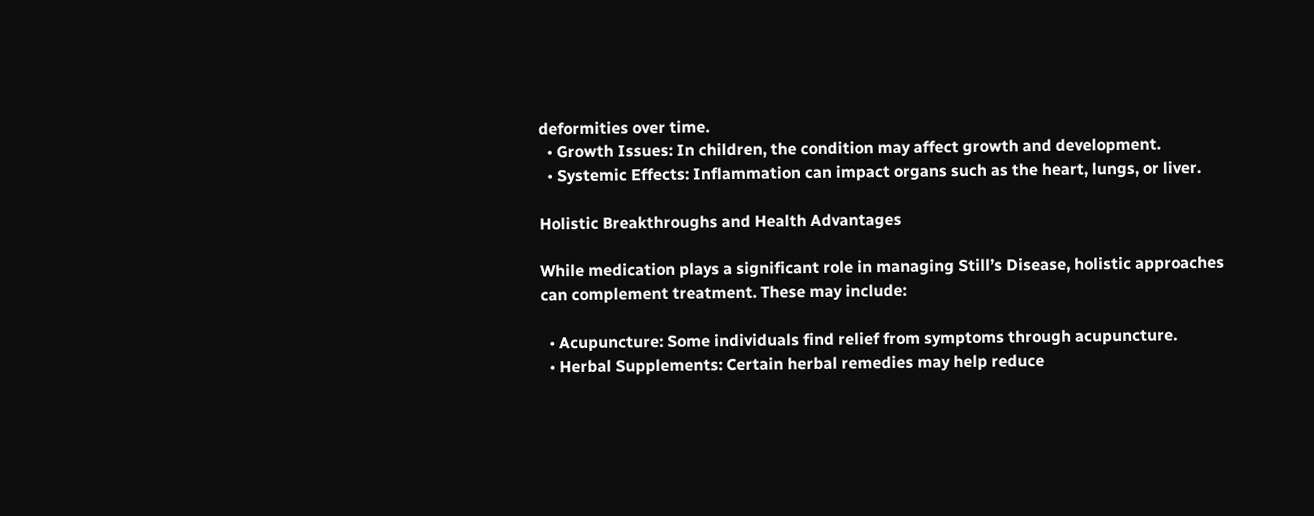deformities over time.
  • Growth Issues: In children, the condition may affect growth and development.
  • Systemic Effects: Inflammation can impact organs such as the heart, lungs, or liver.

Holistic Breakthroughs and Health Advantages

While medication plays a significant role in managing Still’s Disease, holistic approaches can complement treatment. These may include:

  • Acupuncture: Some individuals find relief from symptoms through acupuncture.
  • Herbal Supplements: Certain herbal remedies may help reduce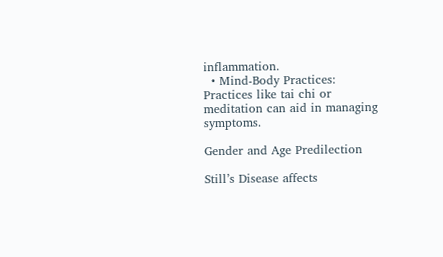inflammation.
  • Mind-Body Practices: Practices like tai chi or meditation can aid in managing symptoms.

Gender and Age Predilection

Still’s Disease affects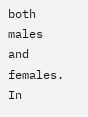both males and females. In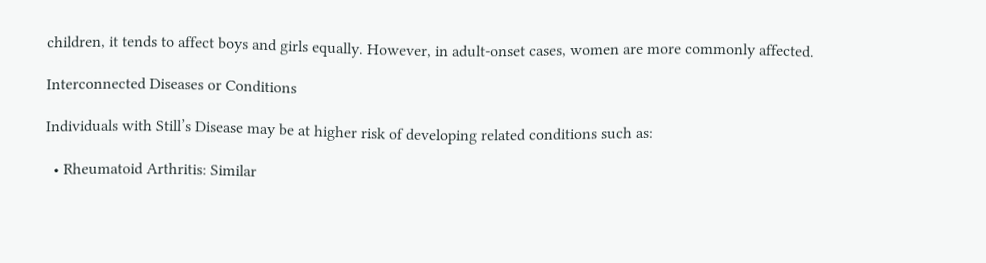children, it tends to affect boys and girls equally. However, in adult-onset cases, women are more commonly affected.

Interconnected Diseases or Conditions

Individuals with Still’s Disease may be at higher risk of developing related conditions such as:

  • Rheumatoid Arthritis: Similar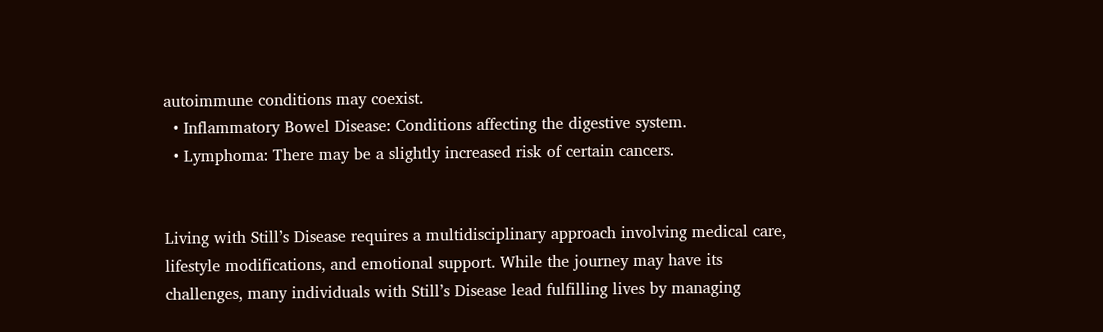autoimmune conditions may coexist.
  • Inflammatory Bowel Disease: Conditions affecting the digestive system.
  • Lymphoma: There may be a slightly increased risk of certain cancers.


Living with Still’s Disease requires a multidisciplinary approach involving medical care, lifestyle modifications, and emotional support. While the journey may have its challenges, many individuals with Still’s Disease lead fulfilling lives by managing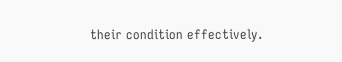their condition effectively.